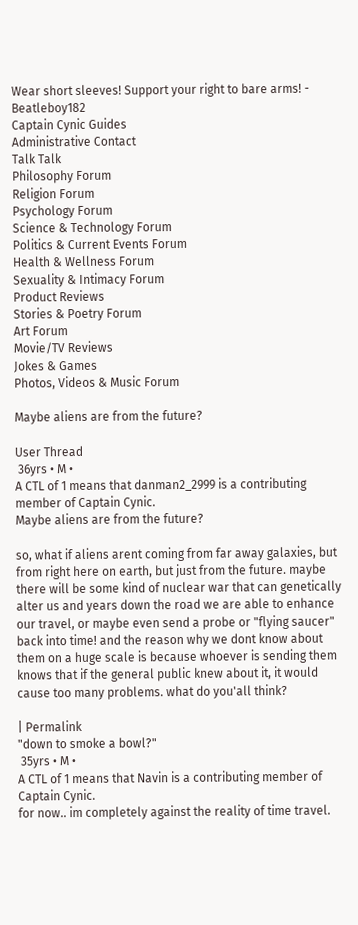Wear short sleeves! Support your right to bare arms! - Beatleboy182
Captain Cynic Guides
Administrative Contact
Talk Talk
Philosophy Forum
Religion Forum
Psychology Forum
Science & Technology Forum
Politics & Current Events Forum
Health & Wellness Forum
Sexuality & Intimacy Forum
Product Reviews
Stories & Poetry Forum
Art Forum
Movie/TV Reviews
Jokes & Games
Photos, Videos & Music Forum

Maybe aliens are from the future?

User Thread
 36yrs • M •
A CTL of 1 means that danman2_2999 is a contributing member of Captain Cynic.
Maybe aliens are from the future?

so, what if aliens arent coming from far away galaxies, but from right here on earth, but just from the future. maybe there will be some kind of nuclear war that can genetically alter us and years down the road we are able to enhance our travel, or maybe even send a probe or "flying saucer" back into time! and the reason why we dont know about them on a huge scale is because whoever is sending them knows that if the general public knew about it, it would cause too many problems. what do you'all think?

| Permalink
"down to smoke a bowl?"
 35yrs • M •
A CTL of 1 means that Navin is a contributing member of Captain Cynic.
for now.. im completely against the reality of time travel.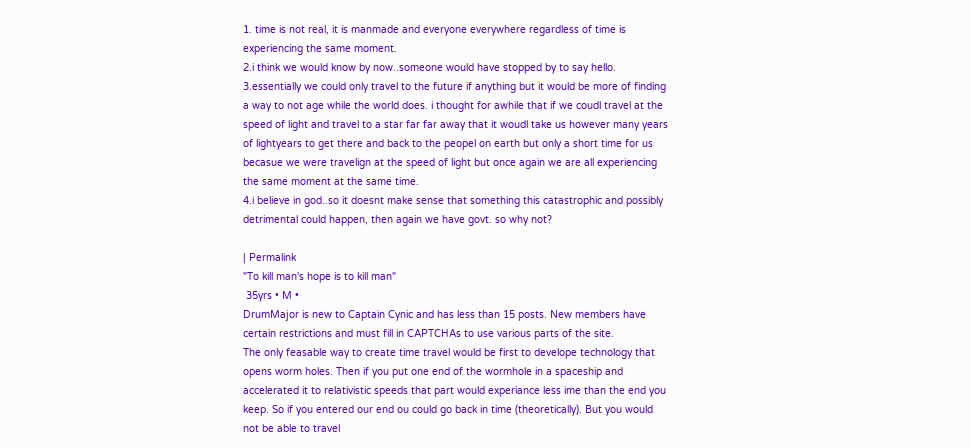1. time is not real, it is manmade and everyone everywhere regardless of time is experiencing the same moment.
2.i think we would know by now..someone would have stopped by to say hello.
3.essentially we could only travel to the future if anything but it would be more of finding a way to not age while the world does. i thought for awhile that if we coudl travel at the speed of light and travel to a star far far away that it woudl take us however many years of lightyears to get there and back to the peopel on earth but only a short time for us becasue we were travelign at the speed of light but once again we are all experiencing the same moment at the same time.
4.i believe in god..so it doesnt make sense that something this catastrophic and possibly detrimental could happen, then again we have govt. so why not?

| Permalink
"To kill man's hope is to kill man"
 35yrs • M •
DrumMajor is new to Captain Cynic and has less than 15 posts. New members have certain restrictions and must fill in CAPTCHAs to use various parts of the site.
The only feasable way to create time travel would be first to develope technology that opens worm holes. Then if you put one end of the wormhole in a spaceship and accelerated it to relativistic speeds that part would experiance less ime than the end you keep. So if you entered our end ou could go back in time (theoretically). But you would not be able to travel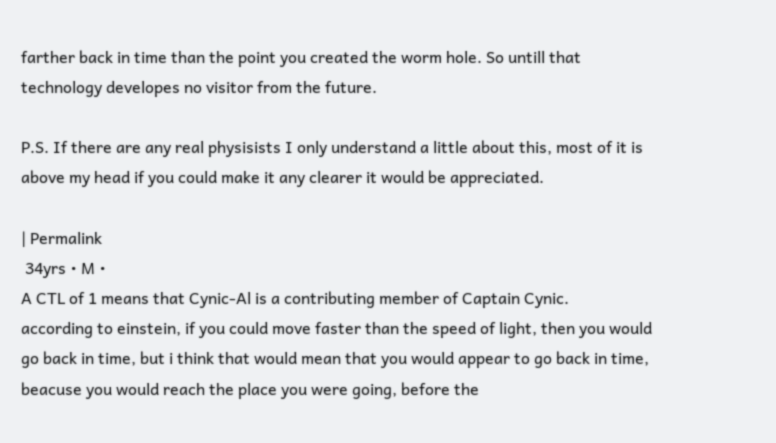farther back in time than the point you created the worm hole. So untill that technology developes no visitor from the future.

P.S. If there are any real physisists I only understand a little about this, most of it is above my head if you could make it any clearer it would be appreciated.

| Permalink
 34yrs • M •
A CTL of 1 means that Cynic-Al is a contributing member of Captain Cynic.
according to einstein, if you could move faster than the speed of light, then you would go back in time, but i think that would mean that you would appear to go back in time, beacuse you would reach the place you were going, before the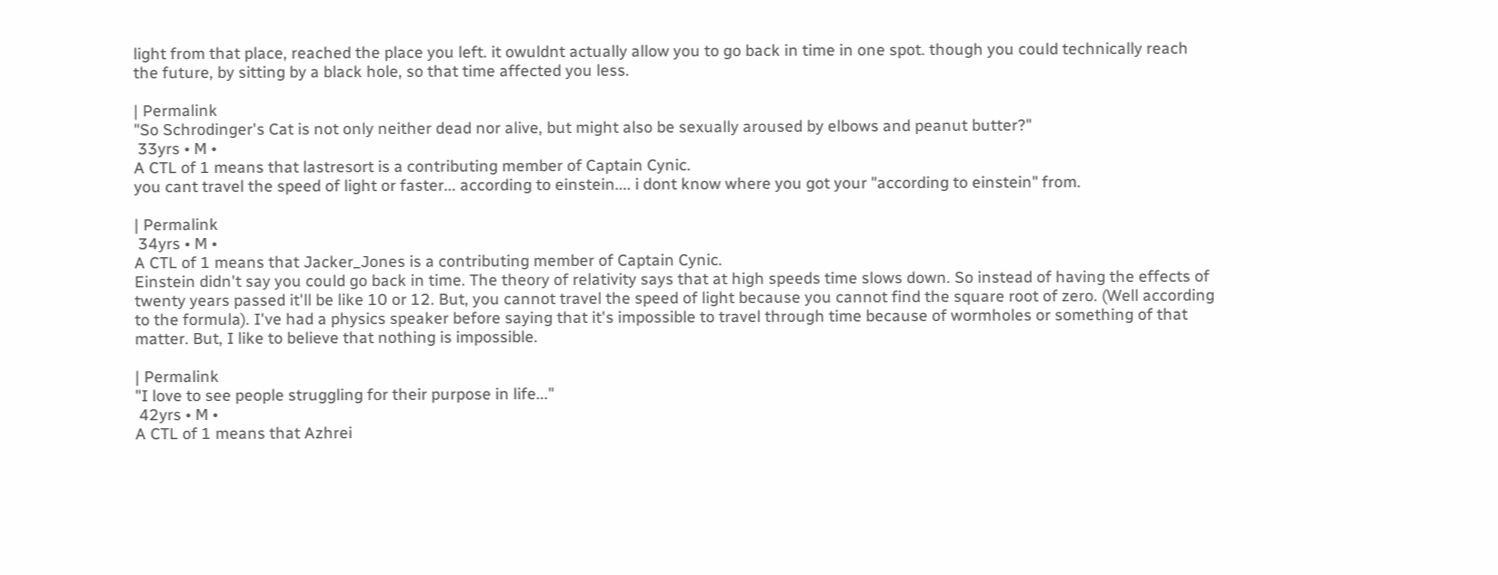light from that place, reached the place you left. it owuldnt actually allow you to go back in time in one spot. though you could technically reach the future, by sitting by a black hole, so that time affected you less.

| Permalink
"So Schrodinger's Cat is not only neither dead nor alive, but might also be sexually aroused by elbows and peanut butter?"
 33yrs • M •
A CTL of 1 means that lastresort is a contributing member of Captain Cynic.
you cant travel the speed of light or faster... according to einstein.... i dont know where you got your "according to einstein" from.

| Permalink
 34yrs • M •
A CTL of 1 means that Jacker_Jones is a contributing member of Captain Cynic.
Einstein didn't say you could go back in time. The theory of relativity says that at high speeds time slows down. So instead of having the effects of twenty years passed it'll be like 10 or 12. But, you cannot travel the speed of light because you cannot find the square root of zero. (Well according to the formula). I've had a physics speaker before saying that it's impossible to travel through time because of wormholes or something of that matter. But, I like to believe that nothing is impossible.

| Permalink
"I love to see people struggling for their purpose in life..."
 42yrs • M •
A CTL of 1 means that Azhrei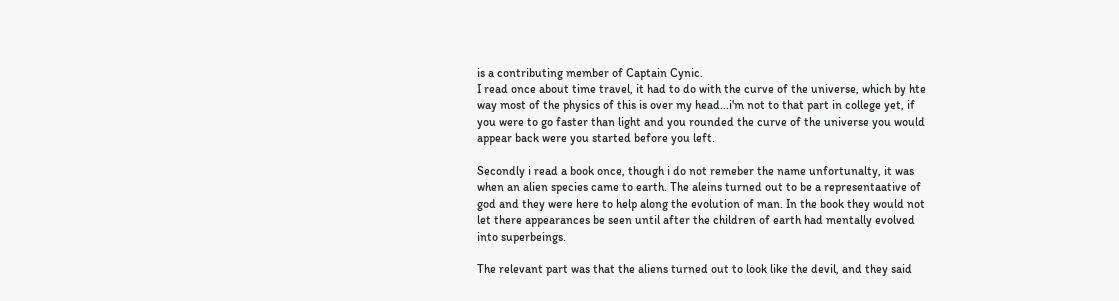is a contributing member of Captain Cynic.
I read once about time travel, it had to do with the curve of the universe, which by hte way most of the physics of this is over my head...i'm not to that part in college yet, if you were to go faster than light and you rounded the curve of the universe you would appear back were you started before you left.

Secondly i read a book once, though i do not remeber the name unfortunalty, it was when an alien species came to earth. The aleins turned out to be a representaative of god and they were here to help along the evolution of man. In the book they would not let there appearances be seen until after the children of earth had mentally evolved into superbeings.

The relevant part was that the aliens turned out to look like the devil, and they said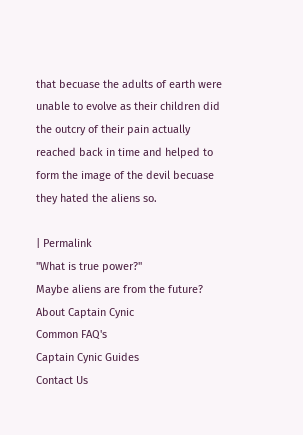that becuase the adults of earth were unable to evolve as their children did the outcry of their pain actually reached back in time and helped to form the image of the devil becuase they hated the aliens so.

| Permalink
"What is true power?"
Maybe aliens are from the future?
About Captain Cynic
Common FAQ's
Captain Cynic Guides
Contact Us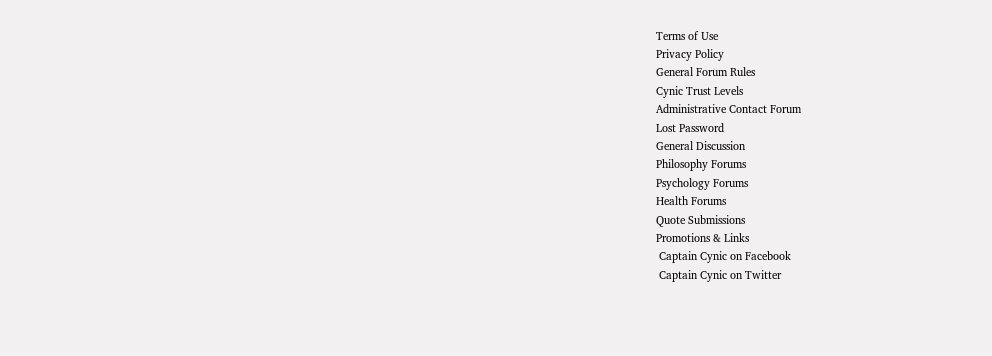Terms of Use
Privacy Policy
General Forum Rules
Cynic Trust Levels
Administrative Contact Forum
Lost Password
General Discussion
Philosophy Forums
Psychology Forums
Health Forums
Quote Submissions
Promotions & Links
 Captain Cynic on Facebook
 Captain Cynic on Twitter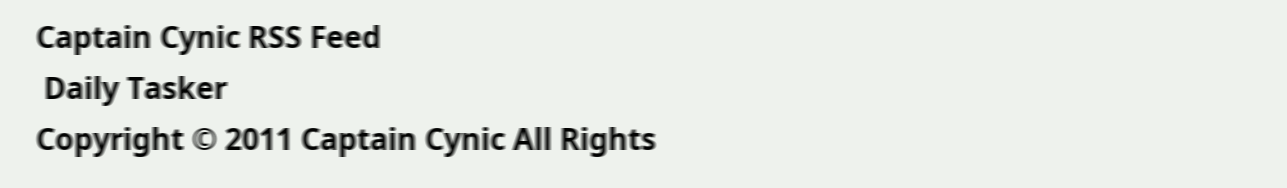Captain Cynic RSS Feed
 Daily Tasker
Copyright © 2011 Captain Cynic All Rights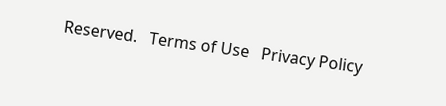Reserved.   Terms of Use   Privacy Policy